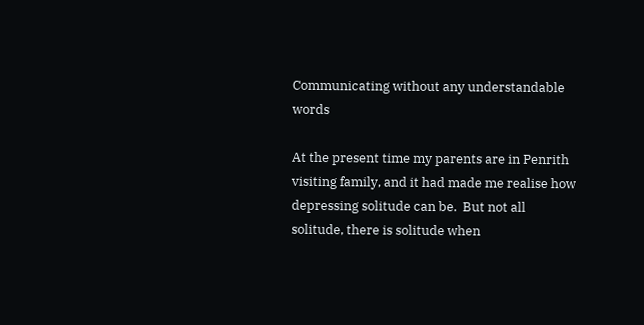Communicating without any understandable words

At the present time my parents are in Penrith visiting family, and it had made me realise how depressing solitude can be.  But not all solitude, there is solitude when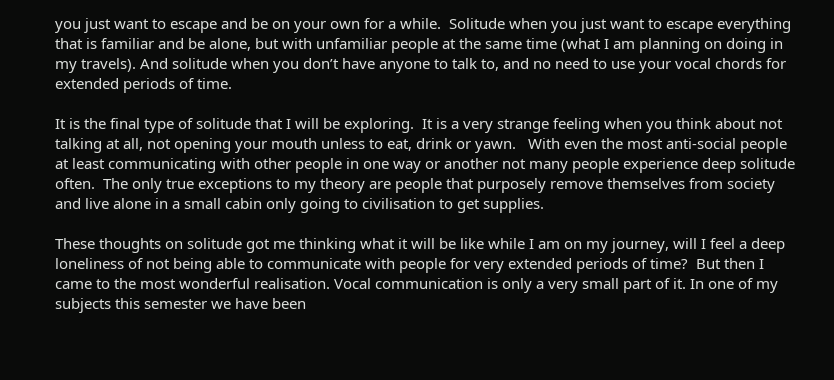you just want to escape and be on your own for a while.  Solitude when you just want to escape everything that is familiar and be alone, but with unfamiliar people at the same time (what I am planning on doing in my travels). And solitude when you don’t have anyone to talk to, and no need to use your vocal chords for extended periods of time.

It is the final type of solitude that I will be exploring.  It is a very strange feeling when you think about not talking at all, not opening your mouth unless to eat, drink or yawn.   With even the most anti-social people at least communicating with other people in one way or another not many people experience deep solitude often.  The only true exceptions to my theory are people that purposely remove themselves from society and live alone in a small cabin only going to civilisation to get supplies.

These thoughts on solitude got me thinking what it will be like while I am on my journey, will I feel a deep loneliness of not being able to communicate with people for very extended periods of time?  But then I came to the most wonderful realisation. Vocal communication is only a very small part of it. In one of my subjects this semester we have been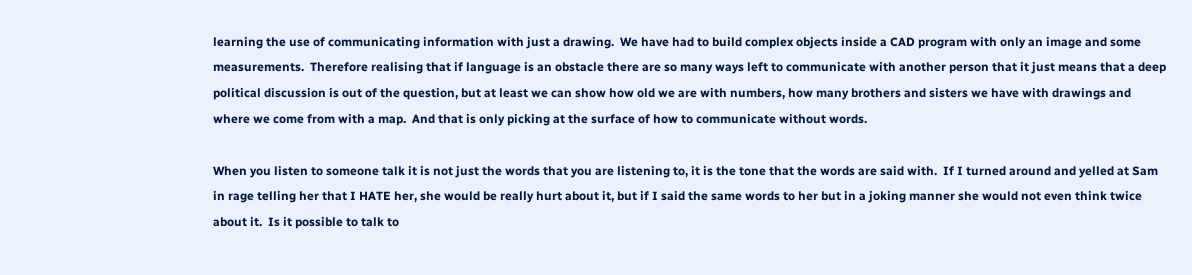learning the use of communicating information with just a drawing.  We have had to build complex objects inside a CAD program with only an image and some measurements.  Therefore realising that if language is an obstacle there are so many ways left to communicate with another person that it just means that a deep political discussion is out of the question, but at least we can show how old we are with numbers, how many brothers and sisters we have with drawings and where we come from with a map.  And that is only picking at the surface of how to communicate without words.

When you listen to someone talk it is not just the words that you are listening to, it is the tone that the words are said with.  If I turned around and yelled at Sam in rage telling her that I HATE her, she would be really hurt about it, but if I said the same words to her but in a joking manner she would not even think twice about it.  Is it possible to talk to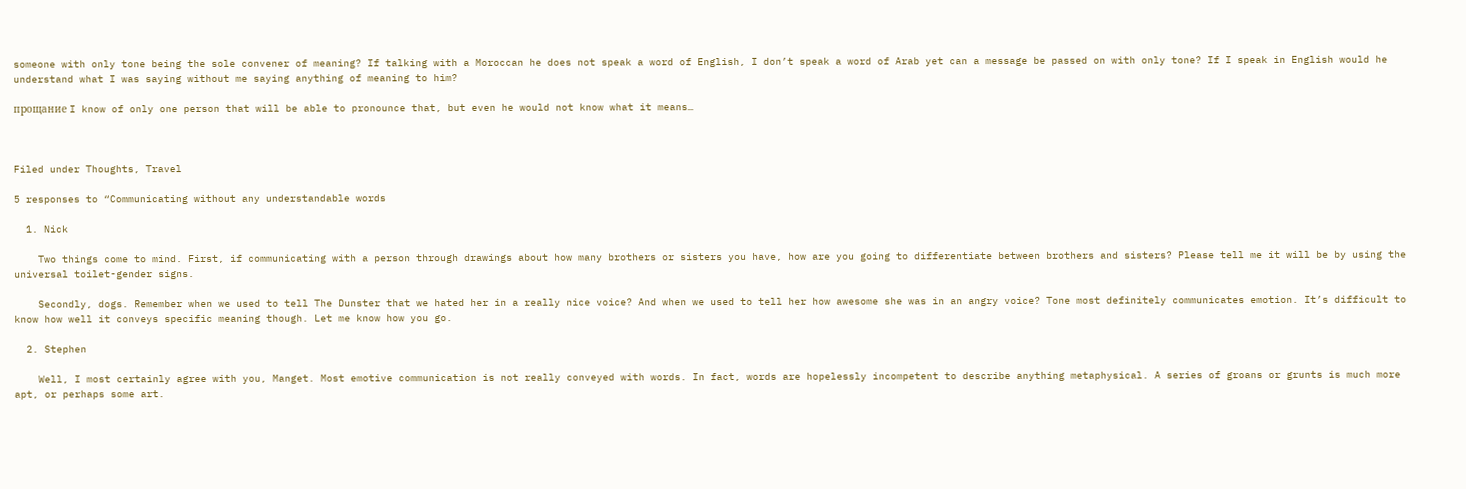someone with only tone being the sole convener of meaning? If talking with a Moroccan he does not speak a word of English, I don’t speak a word of Arab yet can a message be passed on with only tone? If I speak in English would he understand what I was saying without me saying anything of meaning to him?

прощание I know of only one person that will be able to pronounce that, but even he would not know what it means…



Filed under Thoughts, Travel

5 responses to “Communicating without any understandable words

  1. Nick

    Two things come to mind. First, if communicating with a person through drawings about how many brothers or sisters you have, how are you going to differentiate between brothers and sisters? Please tell me it will be by using the universal toilet-gender signs.

    Secondly, dogs. Remember when we used to tell The Dunster that we hated her in a really nice voice? And when we used to tell her how awesome she was in an angry voice? Tone most definitely communicates emotion. It’s difficult to know how well it conveys specific meaning though. Let me know how you go.

  2. Stephen

    Well, I most certainly agree with you, Manget. Most emotive communication is not really conveyed with words. In fact, words are hopelessly incompetent to describe anything metaphysical. A series of groans or grunts is much more apt, or perhaps some art.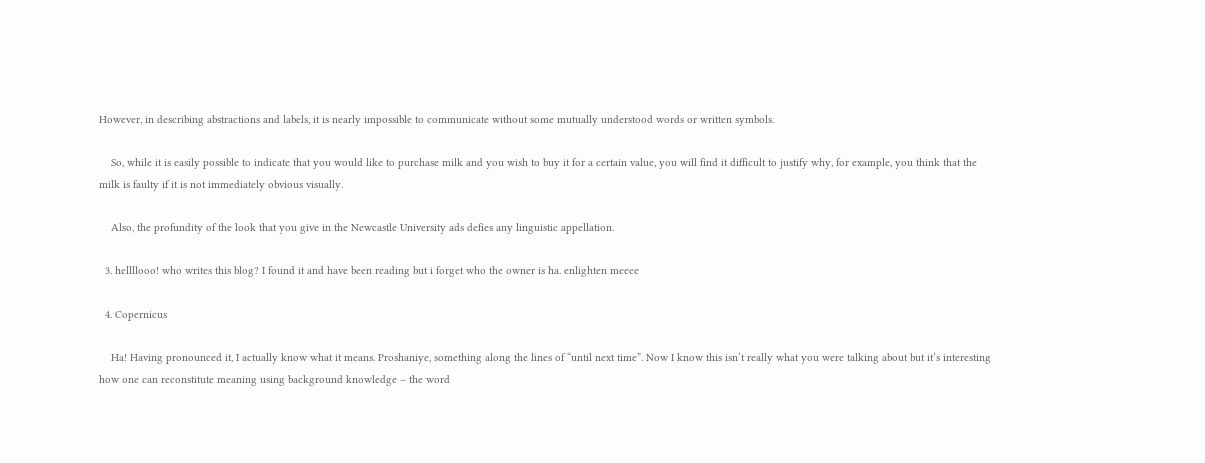However, in describing abstractions and labels, it is nearly impossible to communicate without some mutually understood words or written symbols.

    So, while it is easily possible to indicate that you would like to purchase milk and you wish to buy it for a certain value, you will find it difficult to justify why, for example, you think that the milk is faulty if it is not immediately obvious visually.

    Also, the profundity of the look that you give in the Newcastle University ads defies any linguistic appellation.

  3. hellllooo! who writes this blog? I found it and have been reading but i forget who the owner is ha. enlighten meeee

  4. Copernicus

    Ha! Having pronounced it, I actually know what it means. Proshaniye, something along the lines of “until next time”. Now I know this isn’t really what you were talking about but it’s interesting how one can reconstitute meaning using background knowledge – the word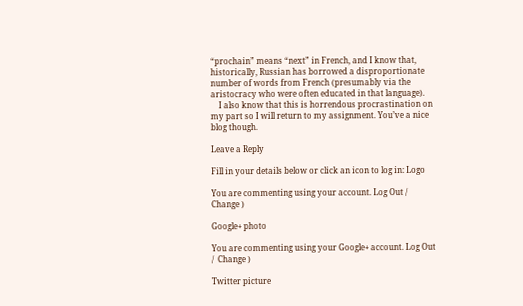“prochain” means “next” in French, and I know that, historically, Russian has borrowed a disproportionate number of words from French (presumably via the aristocracy who were often educated in that language).
    I also know that this is horrendous procrastination on my part so I will return to my assignment. You’ve a nice blog though.

Leave a Reply

Fill in your details below or click an icon to log in: Logo

You are commenting using your account. Log Out /  Change )

Google+ photo

You are commenting using your Google+ account. Log Out /  Change )

Twitter picture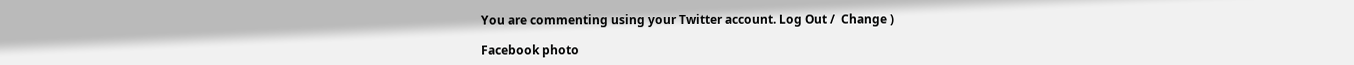You are commenting using your Twitter account. Log Out /  Change )

Facebook photo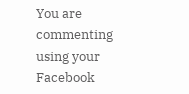You are commenting using your Facebook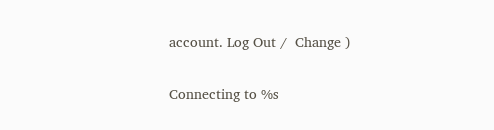account. Log Out /  Change )


Connecting to %s